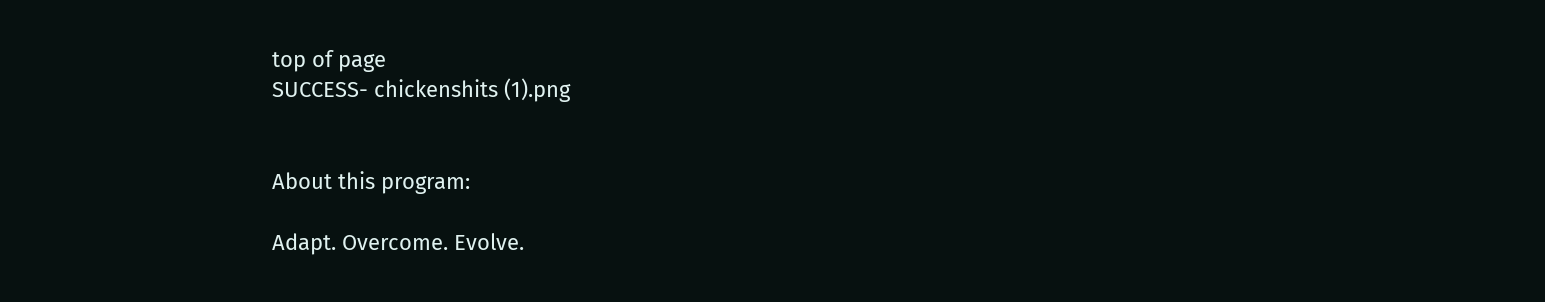top of page
SUCCESS- chickenshits (1).png


About this program:

Adapt. Overcome. Evolve.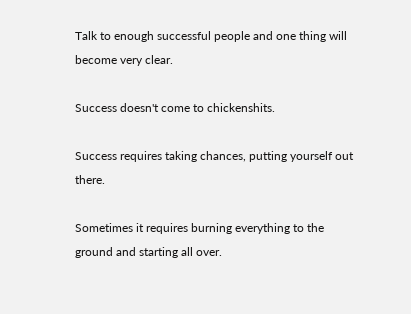Talk to enough successful people and one thing will become very clear.

Success doesn't come to chickenshits.

Success requires taking chances, putting yourself out there.

Sometimes it requires burning everything to the ground and starting all over.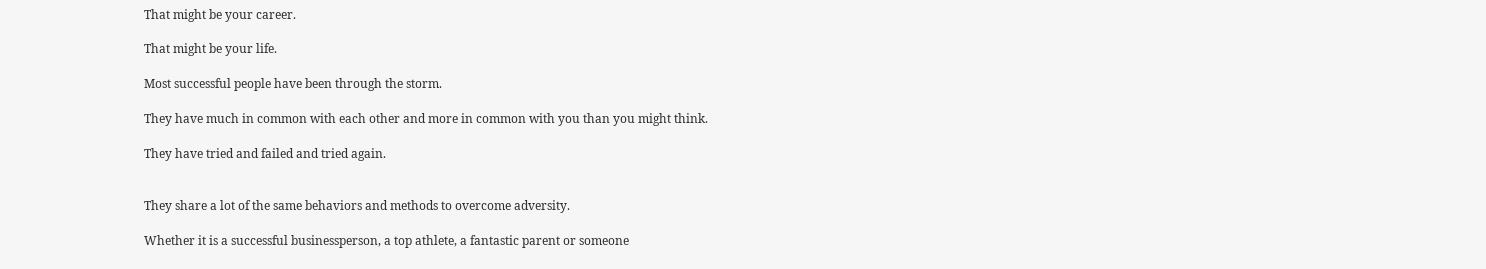That might be your career.

That might be your life.

Most successful people have been through the storm.

They have much in common with each other and more in common with you than you might think.

They have tried and failed and tried again.


They share a lot of the same behaviors and methods to overcome adversity.

Whether it is a successful businessperson, a top athlete, a fantastic parent or someone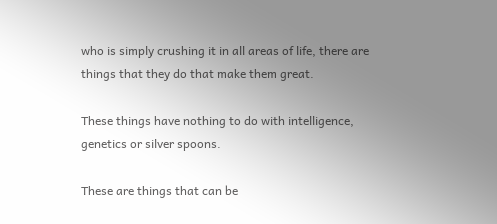who is simply crushing it in all areas of life, there are things that they do that make them great.

These things have nothing to do with intelligence, genetics or silver spoons.

These are things that can be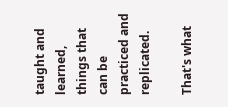taught and learned, things that can be practiced and replicated.

That's what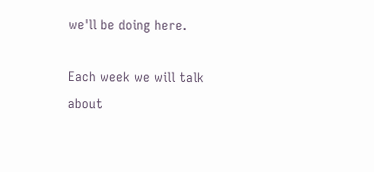we'll be doing here.

Each week we will talk about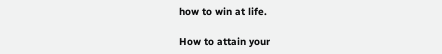how to win at life.

How to attain your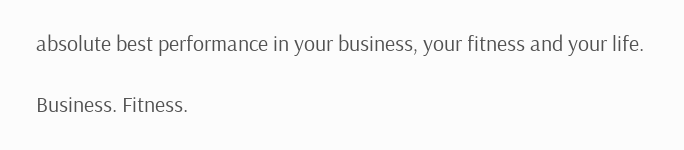absolute best performance in your business, your fitness and your life.

Business. Fitness.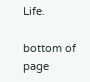Life.

bottom of page